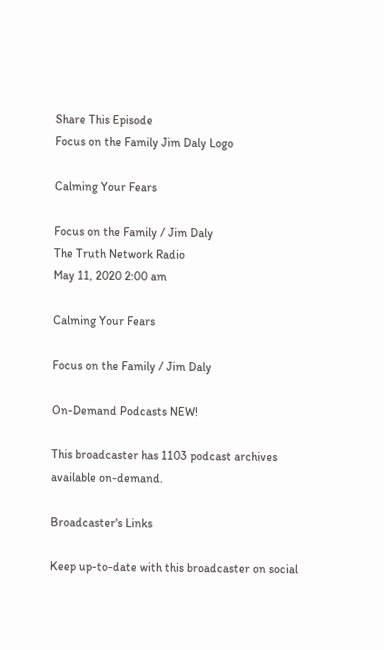Share This Episode
Focus on the Family Jim Daly Logo

Calming Your Fears

Focus on the Family / Jim Daly
The Truth Network Radio
May 11, 2020 2:00 am

Calming Your Fears

Focus on the Family / Jim Daly

On-Demand Podcasts NEW!

This broadcaster has 1103 podcast archives available on-demand.

Broadcaster's Links

Keep up-to-date with this broadcaster on social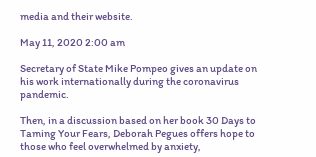media and their website.

May 11, 2020 2:00 am

Secretary of State Mike Pompeo gives an update on his work internationally during the coronavirus pandemic.

Then, in a discussion based on her book 30 Days to Taming Your Fears, Deborah Pegues offers hope to those who feel overwhelmed by anxiety,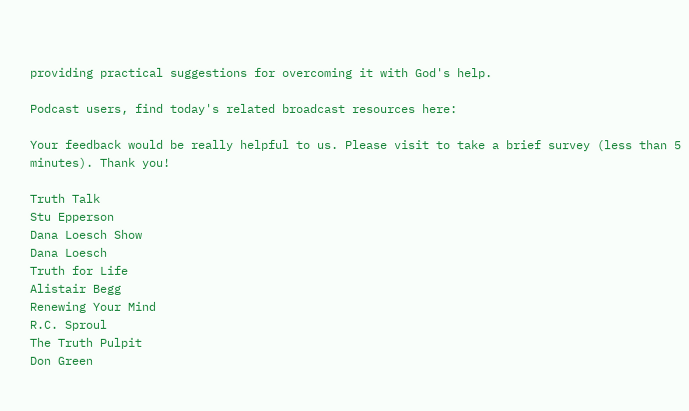providing practical suggestions for overcoming it with God's help.

Podcast users, find today's related broadcast resources here:

Your feedback would be really helpful to us. Please visit to take a brief survey (less than 5 minutes). Thank you!

Truth Talk
Stu Epperson
Dana Loesch Show
Dana Loesch
Truth for Life
Alistair Begg
Renewing Your Mind
R.C. Sproul
The Truth Pulpit
Don Green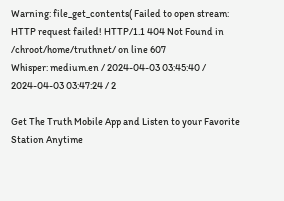Warning: file_get_contents( Failed to open stream: HTTP request failed! HTTP/1.1 404 Not Found in /chroot/home/truthnet/ on line 607
Whisper: medium.en / 2024-04-03 03:45:40 / 2024-04-03 03:47:24 / 2

Get The Truth Mobile App and Listen to your Favorite Station Anytime